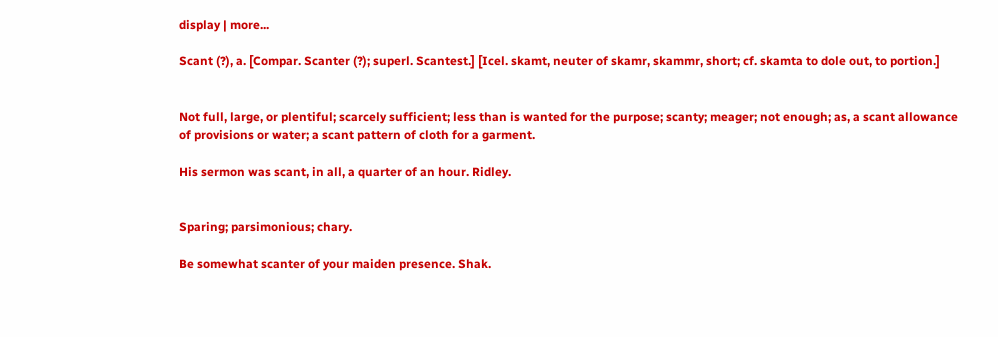display | more...

Scant (?), a. [Compar. Scanter (?); superl. Scantest.] [Icel. skamt, neuter of skamr, skammr, short; cf. skamta to dole out, to portion.]


Not full, large, or plentiful; scarcely sufficient; less than is wanted for the purpose; scanty; meager; not enough; as, a scant allowance of provisions or water; a scant pattern of cloth for a garment.

His sermon was scant, in all, a quarter of an hour. Ridley.


Sparing; parsimonious; chary.

Be somewhat scanter of your maiden presence. Shak.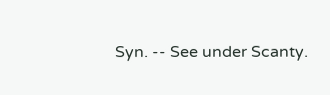Syn. -- See under Scanty.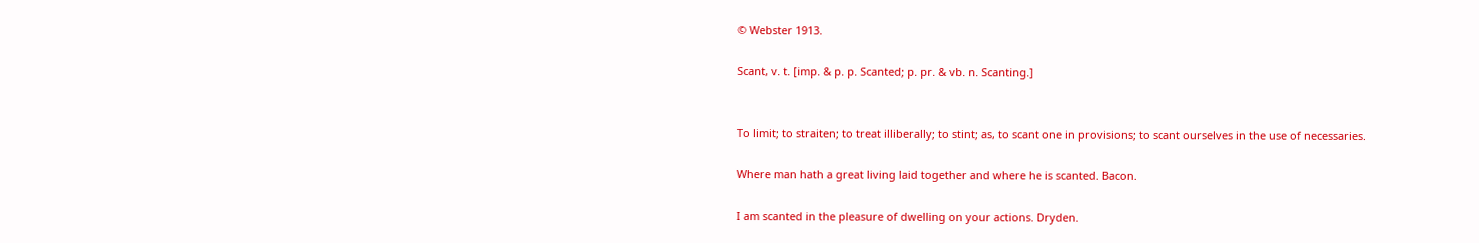© Webster 1913.

Scant, v. t. [imp. & p. p. Scanted; p. pr. & vb. n. Scanting.]


To limit; to straiten; to treat illiberally; to stint; as, to scant one in provisions; to scant ourselves in the use of necessaries.

Where man hath a great living laid together and where he is scanted. Bacon.

I am scanted in the pleasure of dwelling on your actions. Dryden.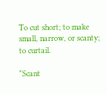To cut short; to make small, narrow, or scanty; to curtail.

"Scant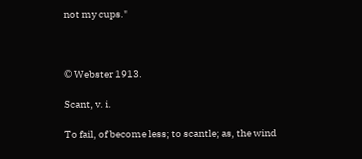not my cups."



© Webster 1913.

Scant, v. i.

To fail, of become less; to scantle; as, the wind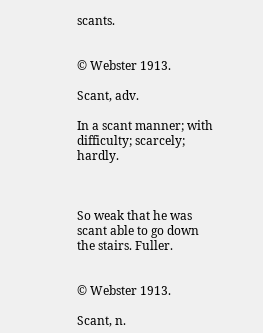scants.


© Webster 1913.

Scant, adv.

In a scant manner; with difficulty; scarcely; hardly.



So weak that he was scant able to go down the stairs. Fuller.


© Webster 1913.

Scant, n.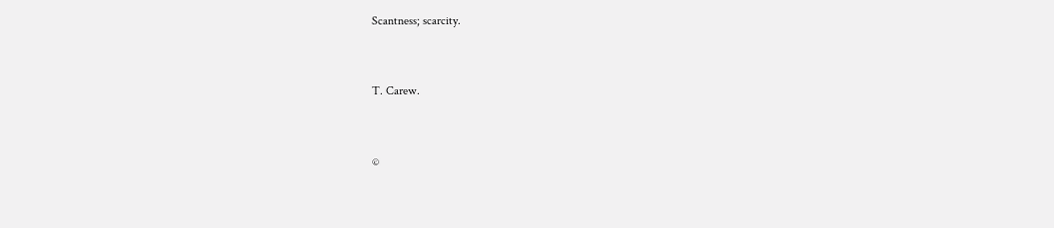Scantness; scarcity.


T. Carew.


©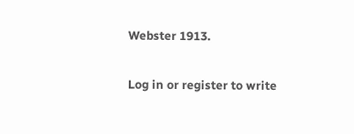Webster 1913.

Log in or register to write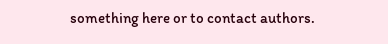something here or to contact authors.